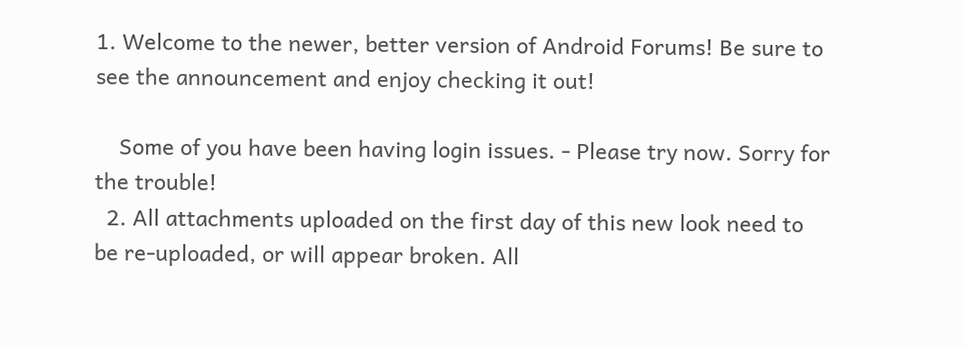1. Welcome to the newer, better version of Android Forums! Be sure to see the announcement and enjoy checking it out!

    Some of you have been having login issues. - Please try now. Sorry for the trouble!
  2. All attachments uploaded on the first day of this new look need to be re-uploaded, or will appear broken. All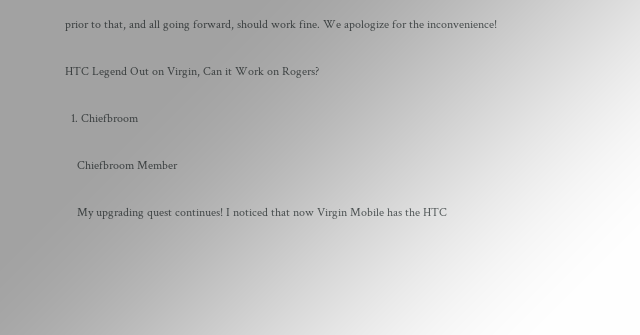prior to that, and all going forward, should work fine. We apologize for the inconvenience!

HTC Legend Out on Virgin, Can it Work on Rogers?

  1. Chiefbroom

    Chiefbroom Member

    My upgrading quest continues! I noticed that now Virgin Mobile has the HTC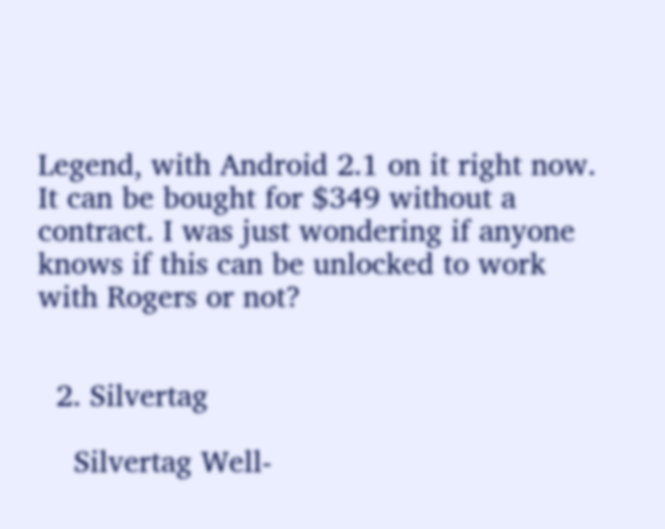Legend, with Android 2.1 on it right now. It can be bought for $349 without a contract. I was just wondering if anyone knows if this can be unlocked to work with Rogers or not?


  2. Silvertag

    Silvertag Well-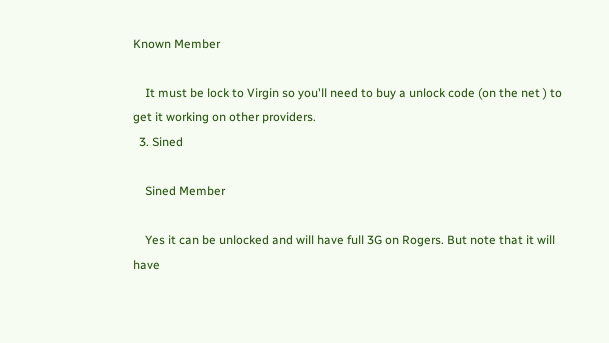Known Member

    It must be lock to Virgin so you'll need to buy a unlock code (on the net ) to get it working on other providers.
  3. Sined

    Sined Member

    Yes it can be unlocked and will have full 3G on Rogers. But note that it will have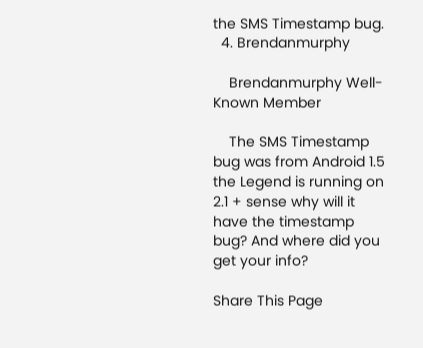the SMS Timestamp bug.
  4. Brendanmurphy

    Brendanmurphy Well-Known Member

    The SMS Timestamp bug was from Android 1.5 the Legend is running on 2.1 + sense why will it have the timestamp bug? And where did you get your info?

Share This Page